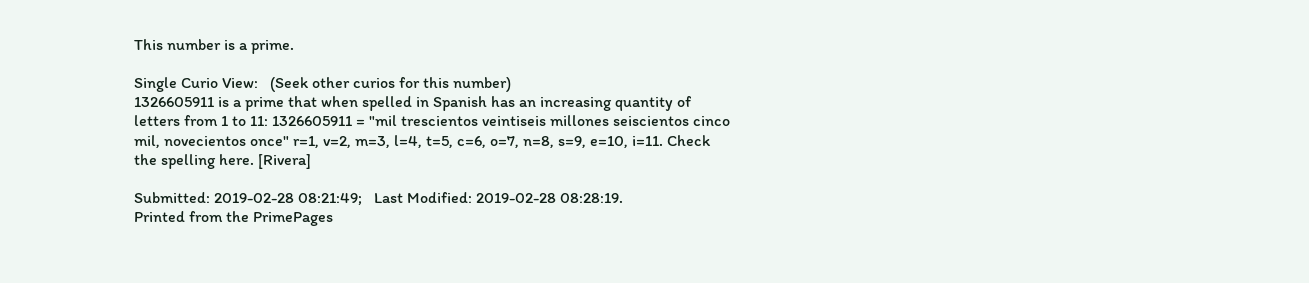This number is a prime.

Single Curio View:   (Seek other curios for this number)
1326605911 is a prime that when spelled in Spanish has an increasing quantity of letters from 1 to 11: 1326605911 = "mil trescientos veintiseis millones seiscientos cinco mil, novecientos once" r=1, v=2, m=3, l=4, t=5, c=6, o=7, n=8, s=9, e=10, i=11. Check the spelling here. [Rivera]

Submitted: 2019-02-28 08:21:49;   Last Modified: 2019-02-28 08:28:19.
Printed from the PrimePages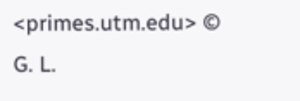<primes.utm.edu> © G. L.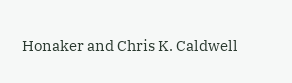Honaker and Chris K. Caldwell